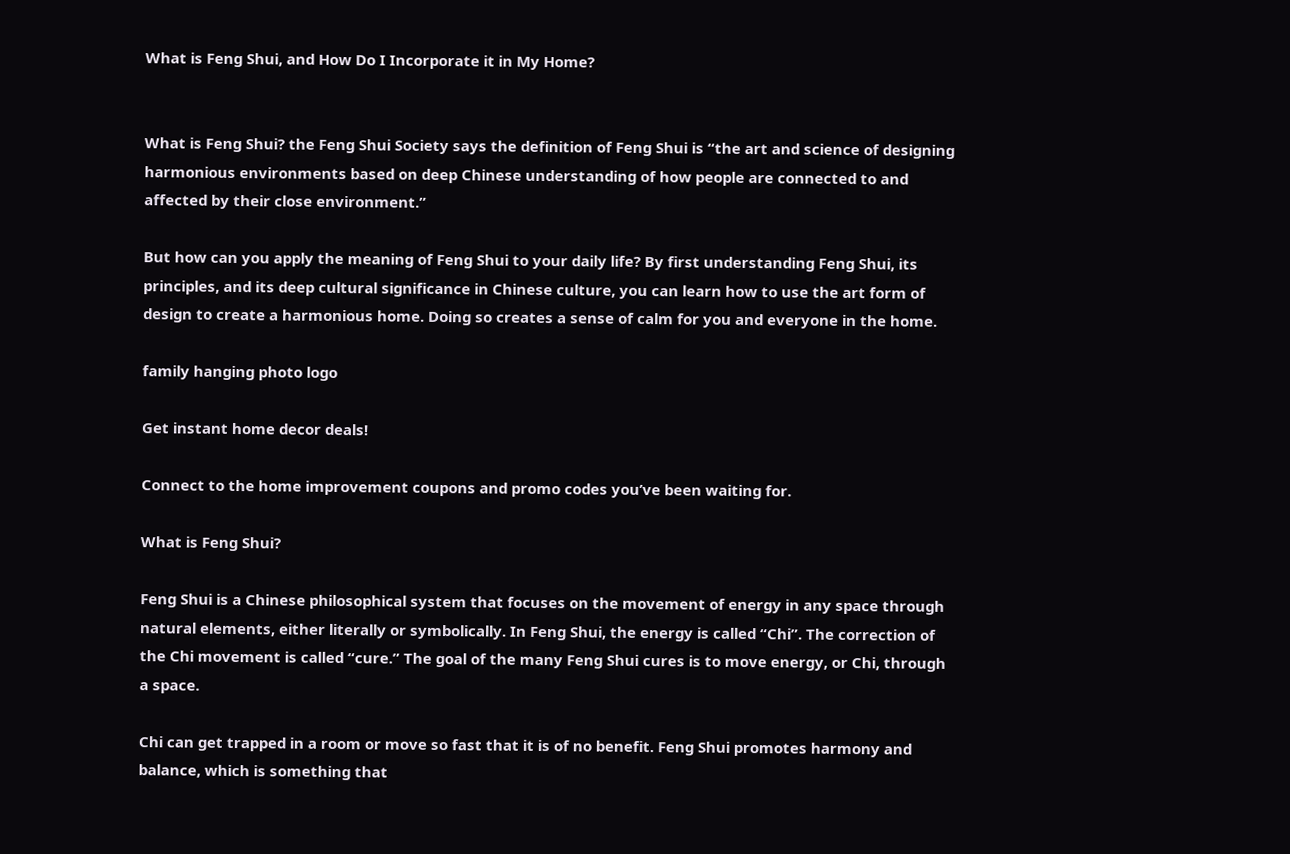What is Feng Shui, and How Do I Incorporate it in My Home?


What is Feng Shui? the Feng Shui Society says the definition of Feng Shui is “the art and science of designing harmonious environments based on deep Chinese understanding of how people are connected to and affected by their close environment.”

But how can you apply the meaning of Feng Shui to your daily life? By first understanding Feng Shui, its principles, and its deep cultural significance in Chinese culture, you can learn how to use the art form of design to create a harmonious home. Doing so creates a sense of calm for you and everyone in the home.

family hanging photo logo

Get instant home decor deals!

Connect to the home improvement coupons and promo codes you’ve been waiting for.

What is Feng Shui?

Feng Shui is a Chinese philosophical system that focuses on the movement of energy in any space through natural elements, either literally or symbolically. In Feng Shui, the energy is called “Chi”. The correction of the Chi movement is called “cure.” The goal of the many Feng Shui cures is to move energy, or Chi, through a space.

Chi can get trapped in a room or move so fast that it is of no benefit. Feng Shui promotes harmony and balance, which is something that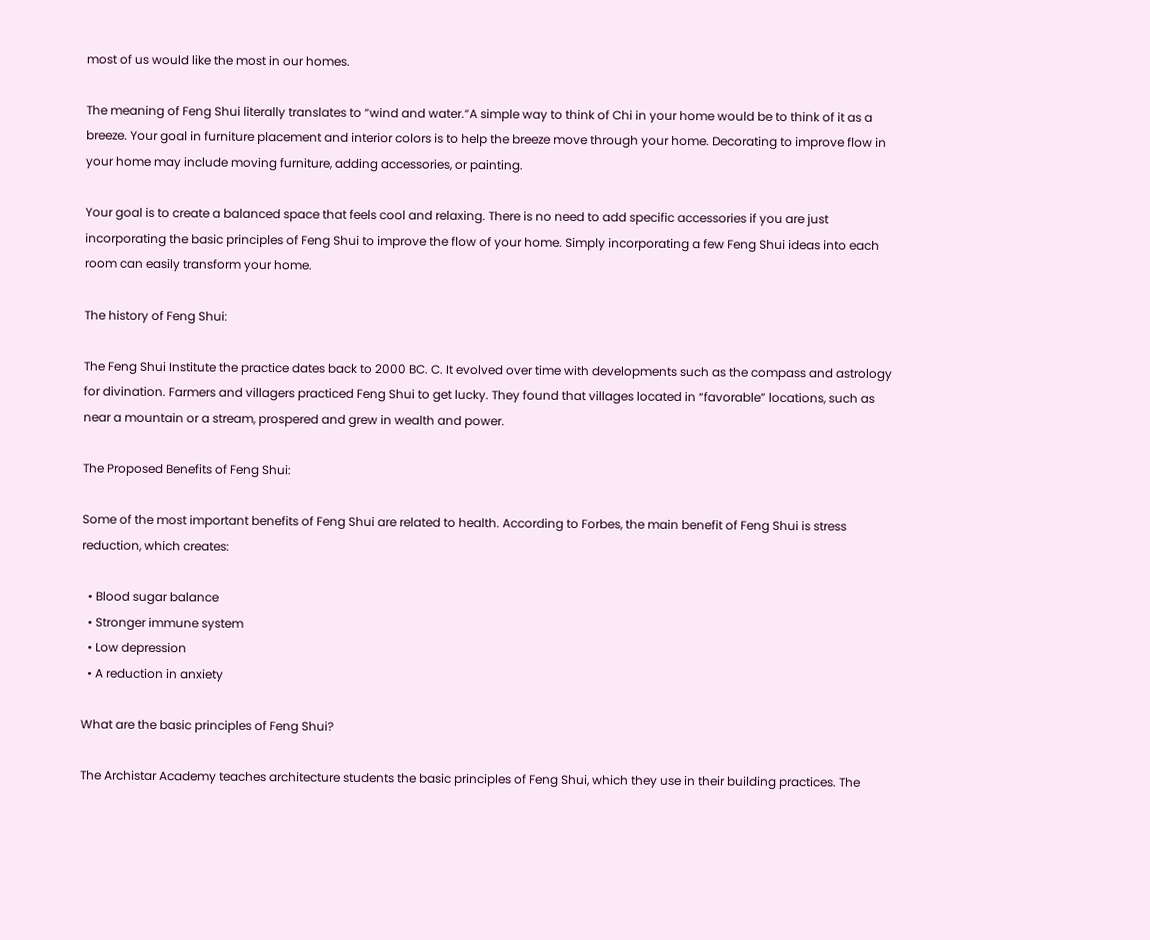most of us would like the most in our homes.

The meaning of Feng Shui literally translates to “wind and water.“A simple way to think of Chi in your home would be to think of it as a breeze. Your goal in furniture placement and interior colors is to help the breeze move through your home. Decorating to improve flow in your home may include moving furniture, adding accessories, or painting.

Your goal is to create a balanced space that feels cool and relaxing. There is no need to add specific accessories if you are just incorporating the basic principles of Feng Shui to improve the flow of your home. Simply incorporating a few Feng Shui ideas into each room can easily transform your home.

The history of Feng Shui:

The Feng Shui Institute the practice dates back to 2000 BC. C. It evolved over time with developments such as the compass and astrology for divination. Farmers and villagers practiced Feng Shui to get lucky. They found that villages located in “favorable” locations, such as near a mountain or a stream, prospered and grew in wealth and power.

The Proposed Benefits of Feng Shui:

Some of the most important benefits of Feng Shui are related to health. According to Forbes, the main benefit of Feng Shui is stress reduction, which creates:

  • Blood sugar balance
  • Stronger immune system
  • Low depression
  • A reduction in anxiety

What are the basic principles of Feng Shui?

The Archistar Academy teaches architecture students the basic principles of Feng Shui, which they use in their building practices. The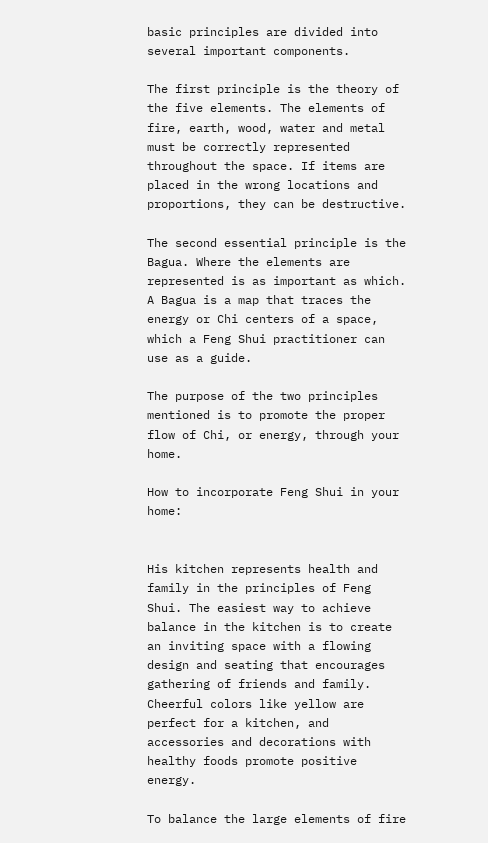basic principles are divided into several important components.

The first principle is the theory of the five elements. The elements of fire, earth, wood, water and metal must be correctly represented throughout the space. If items are placed in the wrong locations and proportions, they can be destructive.

The second essential principle is the Bagua. Where the elements are represented is as important as which. A Bagua is a map that traces the energy or Chi centers of a space, which a Feng Shui practitioner can use as a guide.

The purpose of the two principles mentioned is to promote the proper flow of Chi, or energy, through your home.

How to incorporate Feng Shui in your home:


His kitchen represents health and family in the principles of Feng Shui. The easiest way to achieve balance in the kitchen is to create an inviting space with a flowing design and seating that encourages gathering of friends and family. Cheerful colors like yellow are perfect for a kitchen, and accessories and decorations with healthy foods promote positive energy.

To balance the large elements of fire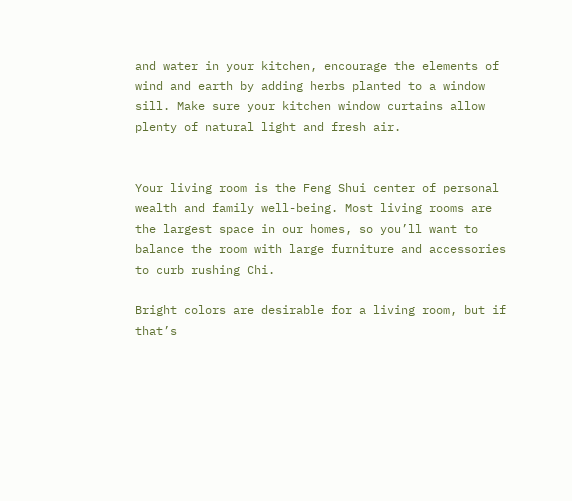and water in your kitchen, encourage the elements of wind and earth by adding herbs planted to a window sill. Make sure your kitchen window curtains allow plenty of natural light and fresh air.


Your living room is the Feng Shui center of personal wealth and family well-being. Most living rooms are the largest space in our homes, so you’ll want to balance the room with large furniture and accessories to curb rushing Chi.

Bright colors are desirable for a living room, but if that’s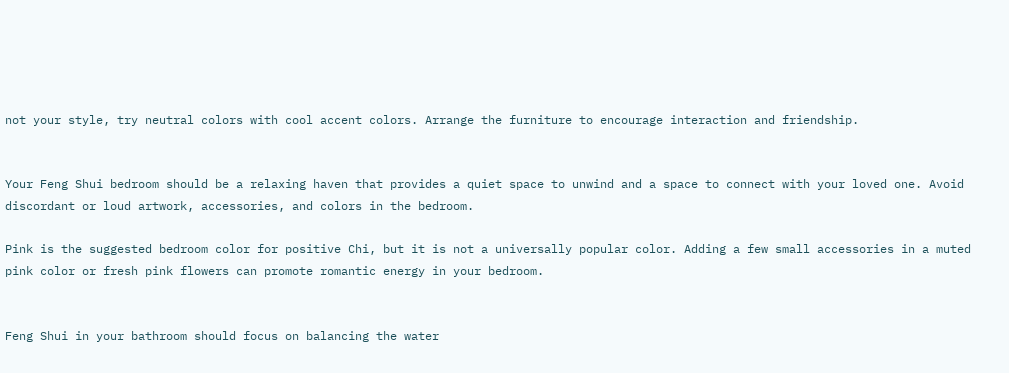not your style, try neutral colors with cool accent colors. Arrange the furniture to encourage interaction and friendship.


Your Feng Shui bedroom should be a relaxing haven that provides a quiet space to unwind and a space to connect with your loved one. Avoid discordant or loud artwork, accessories, and colors in the bedroom.

Pink is the suggested bedroom color for positive Chi, but it is not a universally popular color. Adding a few small accessories in a muted pink color or fresh pink flowers can promote romantic energy in your bedroom.


Feng Shui in your bathroom should focus on balancing the water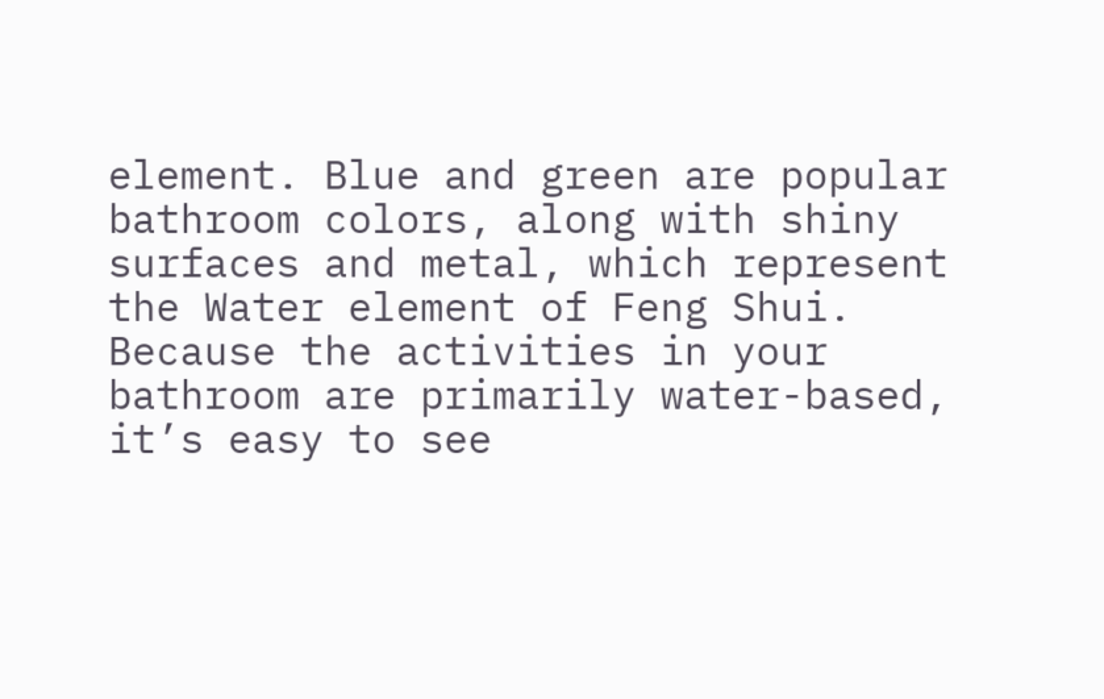element. Blue and green are popular bathroom colors, along with shiny surfaces and metal, which represent the Water element of Feng Shui. Because the activities in your bathroom are primarily water-based, it’s easy to see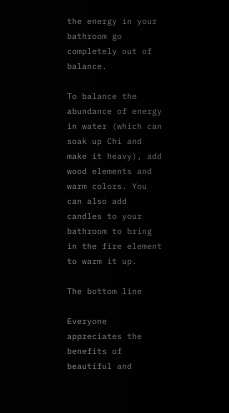the energy in your bathroom go completely out of balance.

To balance the abundance of energy in water (which can soak up Chi and make it heavy), add wood elements and warm colors. You can also add candles to your bathroom to bring in the fire element to warm it up.

The bottom line

Everyone appreciates the benefits of beautiful and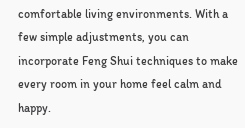comfortable living environments. With a few simple adjustments, you can incorporate Feng Shui techniques to make every room in your home feel calm and happy.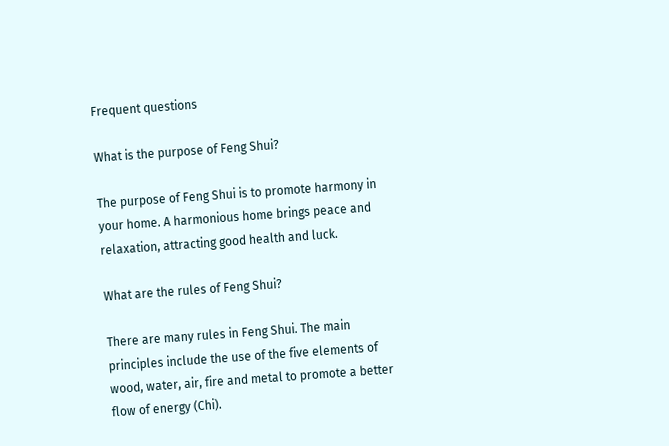Frequent questions

What is the purpose of Feng Shui?

The purpose of Feng Shui is to promote harmony in your home. A harmonious home brings peace and relaxation, attracting good health and luck.

What are the rules of Feng Shui?

There are many rules in Feng Shui. The main principles include the use of the five elements of wood, water, air, fire and metal to promote a better flow of energy (Chi).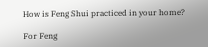How is Feng Shui practiced in your home?

For Feng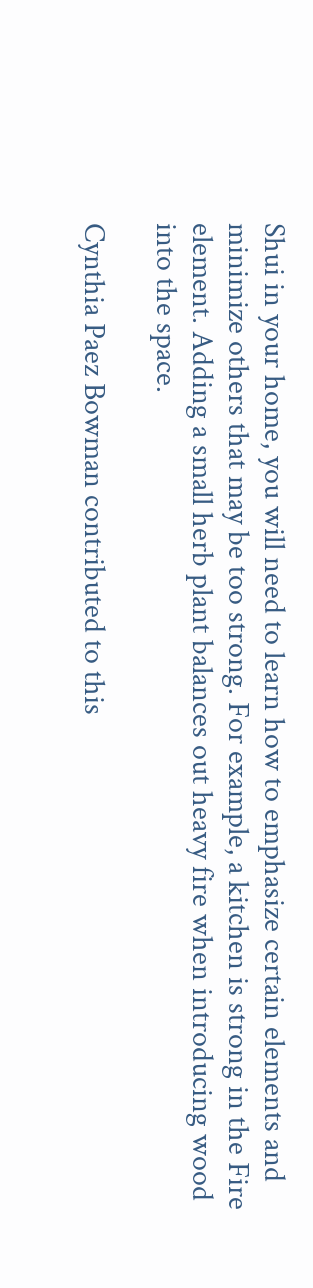Shui in your home, you will need to learn how to emphasize certain elements and minimize others that may be too strong. For example, a kitchen is strong in the Fire element. Adding a small herb plant balances out heavy fire when introducing wood into the space.

Cynthia Paez Bowman contributed to this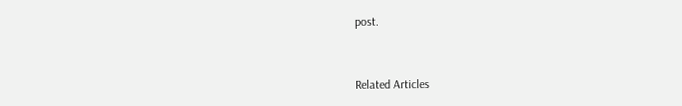post.


Related Articles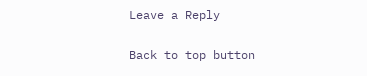Leave a Reply

Back to top button